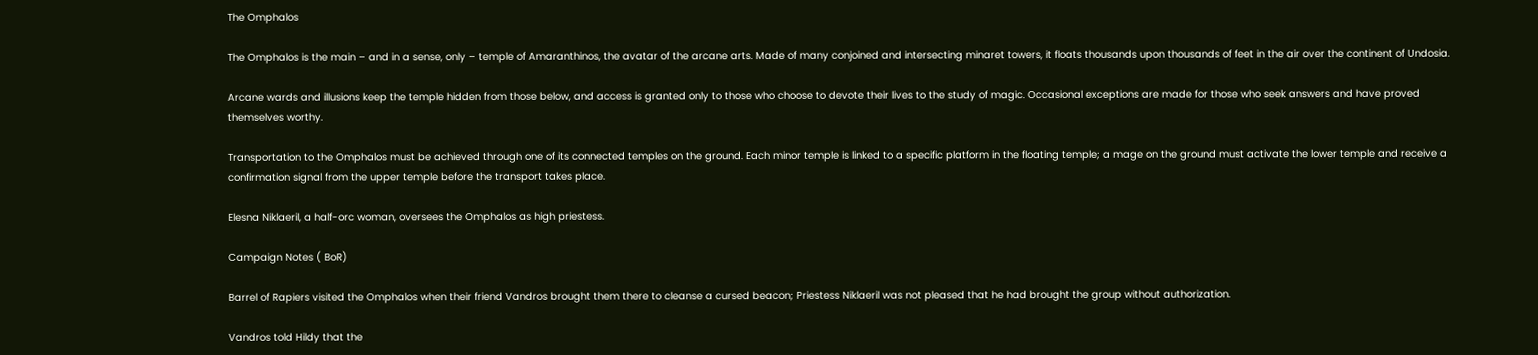The Omphalos

The Omphalos is the main – and in a sense, only – temple of Amaranthinos, the avatar of the arcane arts. Made of many conjoined and intersecting minaret towers, it floats thousands upon thousands of feet in the air over the continent of Undosia.

Arcane wards and illusions keep the temple hidden from those below, and access is granted only to those who choose to devote their lives to the study of magic. Occasional exceptions are made for those who seek answers and have proved themselves worthy.

Transportation to the Omphalos must be achieved through one of its connected temples on the ground. Each minor temple is linked to a specific platform in the floating temple; a mage on the ground must activate the lower temple and receive a confirmation signal from the upper temple before the transport takes place.

Elesna Niklaeril, a half-orc woman, oversees the Omphalos as high priestess.

Campaign Notes ( BoR)

Barrel of Rapiers visited the Omphalos when their friend Vandros brought them there to cleanse a cursed beacon; Priestess Niklaeril was not pleased that he had brought the group without authorization.

Vandros told Hildy that the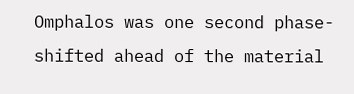Omphalos was one second phase-shifted ahead of the material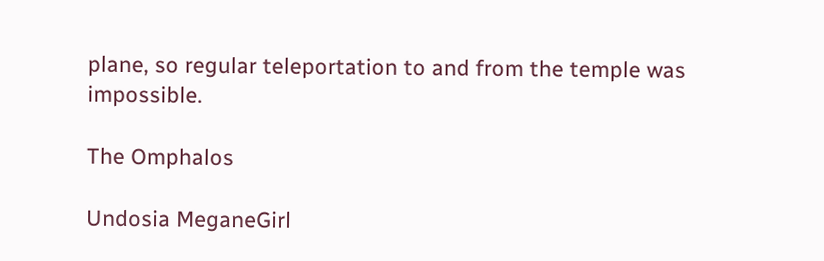plane, so regular teleportation to and from the temple was impossible.

The Omphalos

Undosia MeganeGirl